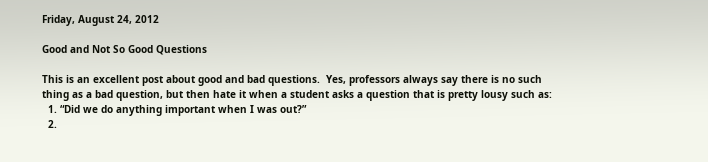Friday, August 24, 2012

Good and Not So Good Questions

This is an excellent post about good and bad questions.  Yes, professors always say there is no such thing as a bad question, but then hate it when a student asks a question that is pretty lousy such as:
  1. “Did we do anything important when I was out?”
  2.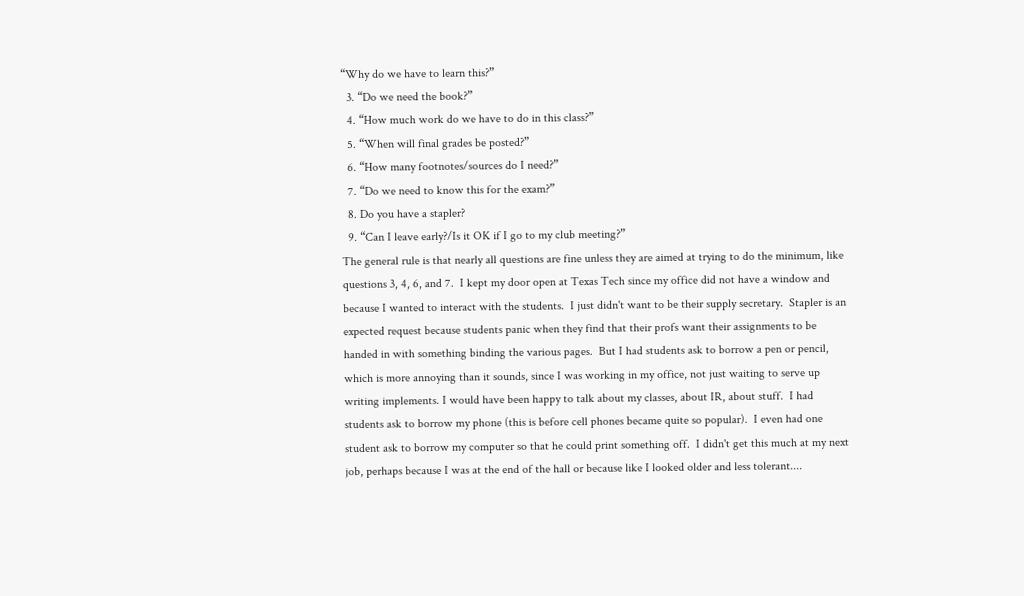“Why do we have to learn this?”
  3. “Do we need the book?”
  4. “How much work do we have to do in this class?”
  5. “When will final grades be posted?”
  6. “How many footnotes/sources do I need?”
  7. “Do we need to know this for the exam?”
  8. Do you have a stapler?
  9. “Can I leave early?/Is it OK if I go to my club meeting?”
The general rule is that nearly all questions are fine unless they are aimed at trying to do the minimum, like questions 3, 4, 6, and 7.  I kept my door open at Texas Tech since my office did not have a window and because I wanted to interact with the students.  I just didn't want to be their supply secretary.  Stapler is an expected request because students panic when they find that their profs want their assignments to be handed in with something binding the various pages.  But I had students ask to borrow a pen or pencil, which is more annoying than it sounds, since I was working in my office, not just waiting to serve up writing implements. I would have been happy to talk about my classes, about IR, about stuff.  I had students ask to borrow my phone (this is before cell phones became quite so popular).  I even had one student ask to borrow my computer so that he could print something off.  I didn't get this much at my next job, perhaps because I was at the end of the hall or because like I looked older and less tolerant....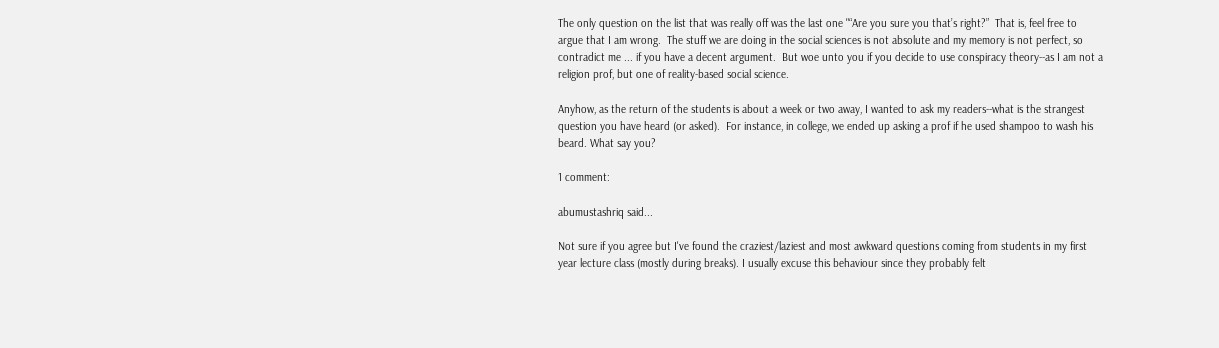The only question on the list that was really off was the last one "“Are you sure you that’s right?”  That is, feel free to argue that I am wrong.  The stuff we are doing in the social sciences is not absolute and my memory is not perfect, so contradict me ... if you have a decent argument.  But woe unto you if you decide to use conspiracy theory--as I am not a religion prof, but one of reality-based social science.

Anyhow, as the return of the students is about a week or two away, I wanted to ask my readers--what is the strangest question you have heard (or asked).  For instance, in college, we ended up asking a prof if he used shampoo to wash his beard. What say you?

1 comment:

abumustashriq said...

Not sure if you agree but I've found the craziest/laziest and most awkward questions coming from students in my first year lecture class (mostly during breaks). I usually excuse this behaviour since they probably felt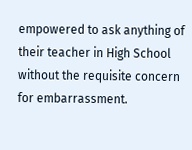empowered to ask anything of their teacher in High School without the requisite concern for embarrassment.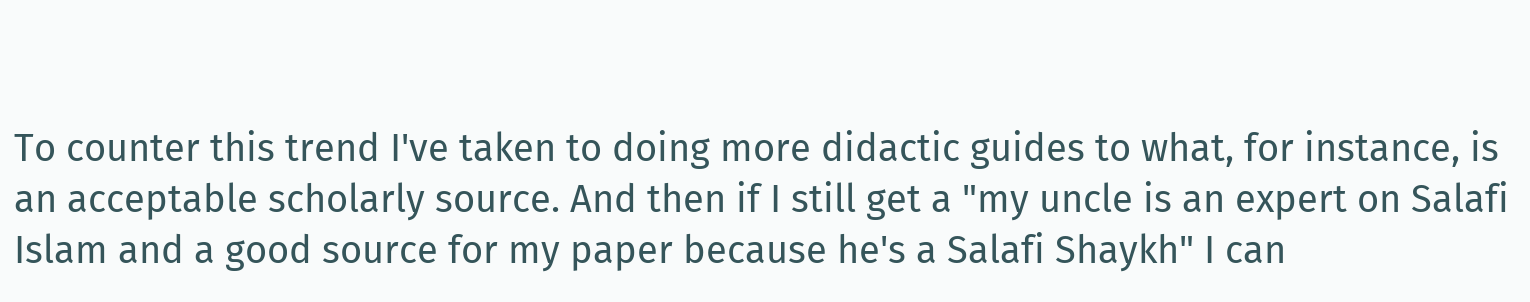To counter this trend I've taken to doing more didactic guides to what, for instance, is an acceptable scholarly source. And then if I still get a "my uncle is an expert on Salafi Islam and a good source for my paper because he's a Salafi Shaykh" I can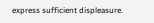express sufficient displeasure.